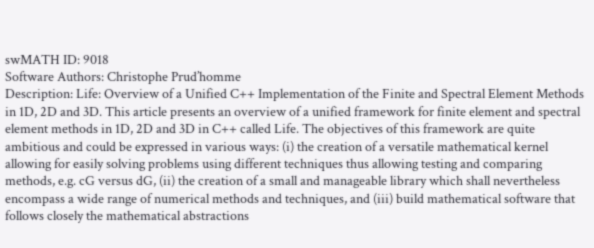swMATH ID: 9018
Software Authors: Christophe Prud’homme
Description: Life: Overview of a Unified C++ Implementation of the Finite and Spectral Element Methods in 1D, 2D and 3D. This article presents an overview of a unified framework for finite element and spectral element methods in 1D, 2D and 3D in C++ called Life. The objectives of this framework are quite ambitious and could be expressed in various ways: (i) the creation of a versatile mathematical kernel allowing for easily solving problems using different techniques thus allowing testing and comparing methods, e.g. cG versus dG, (ii) the creation of a small and manageable library which shall nevertheless encompass a wide range of numerical methods and techniques, and (iii) build mathematical software that follows closely the mathematical abstractions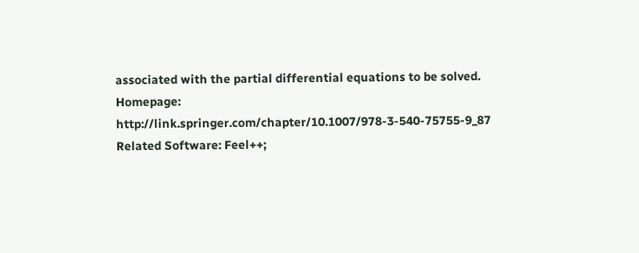associated with the partial differential equations to be solved.
Homepage: http://link.springer.com/chapter/10.1007/978-3-540-75755-9_87
Related Software: Feel++;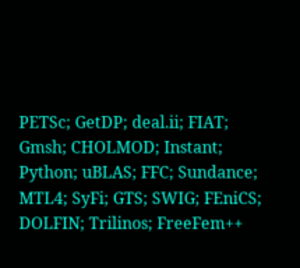PETSc; GetDP; deal.ii; FIAT; Gmsh; CHOLMOD; Instant; Python; uBLAS; FFC; Sundance; MTL4; SyFi; GTS; SWIG; FEniCS; DOLFIN; Trilinos; FreeFem++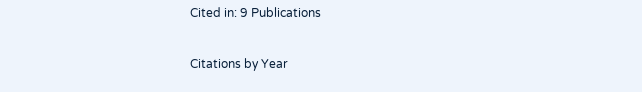Cited in: 9 Publications

Citations by Year